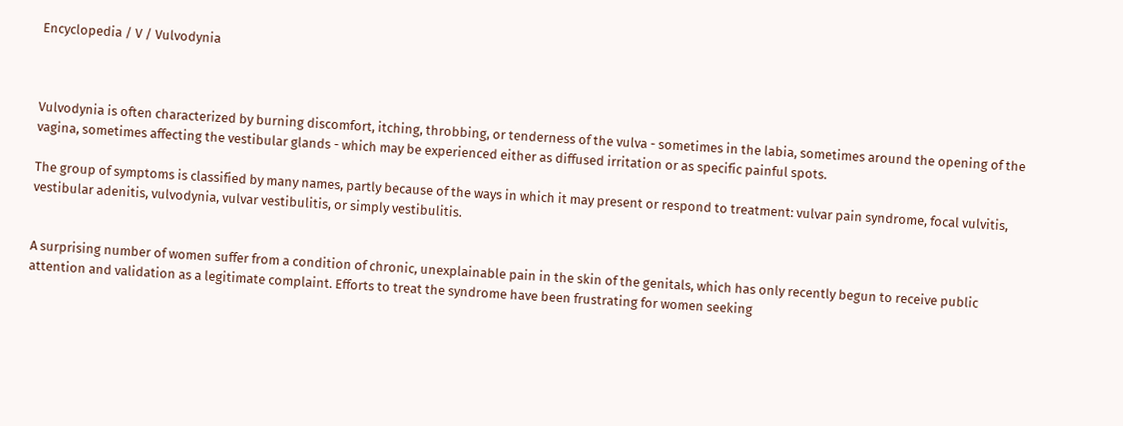Encyclopedia / V / Vulvodynia



Vulvodynia is often characterized by burning discomfort, itching, throbbing, or tenderness of the vulva - sometimes in the labia, sometimes around the opening of the vagina, sometimes affecting the vestibular glands - which may be experienced either as diffused irritation or as specific painful spots.

The group of symptoms is classified by many names, partly because of the ways in which it may present or respond to treatment: vulvar pain syndrome, focal vulvitis, vestibular adenitis, vulvodynia, vulvar vestibulitis, or simply vestibulitis.


A surprising number of women suffer from a condition of chronic, unexplainable pain in the skin of the genitals, which has only recently begun to receive public attention and validation as a legitimate complaint. Efforts to treat the syndrome have been frustrating for women seeking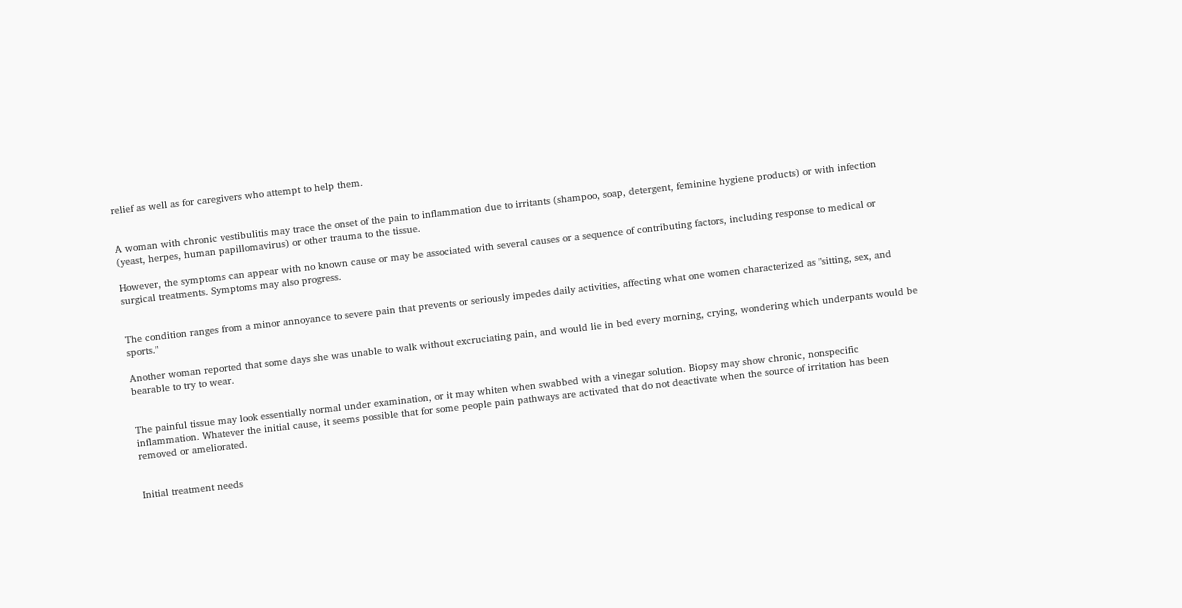relief as well as for caregivers who attempt to help them.


A woman with chronic vestibulitis may trace the onset of the pain to inflammation due to irritants (shampoo, soap, detergent, feminine hygiene products) or with infection (yeast, herpes, human papillomavirus) or other trauma to the tissue.

However, the symptoms can appear with no known cause or may be associated with several causes or a sequence of contributing factors, including response to medical or surgical treatments. Symptoms may also progress.


The condition ranges from a minor annoyance to severe pain that prevents or seriously impedes daily activities, affecting what one women characterized as "sitting, sex, and sports."

Another woman reported that some days she was unable to walk without excruciating pain, and would lie in bed every morning, crying, wondering which underpants would be bearable to try to wear.


The painful tissue may look essentially normal under examination, or it may whiten when swabbed with a vinegar solution. Biopsy may show chronic, nonspecific inflammation. Whatever the initial cause, it seems possible that for some people pain pathways are activated that do not deactivate when the source of irritation has been removed or ameliorated.


Initial treatment needs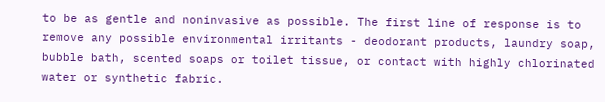to be as gentle and noninvasive as possible. The first line of response is to remove any possible environmental irritants - deodorant products, laundry soap, bubble bath, scented soaps or toilet tissue, or contact with highly chlorinated water or synthetic fabric.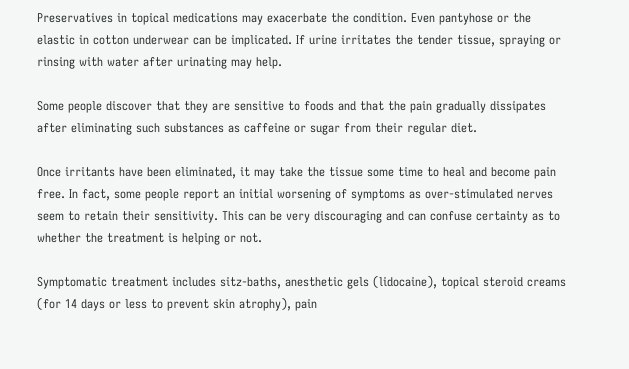Preservatives in topical medications may exacerbate the condition. Even pantyhose or the elastic in cotton underwear can be implicated. If urine irritates the tender tissue, spraying or rinsing with water after urinating may help.

Some people discover that they are sensitive to foods and that the pain gradually dissipates after eliminating such substances as caffeine or sugar from their regular diet.

Once irritants have been eliminated, it may take the tissue some time to heal and become pain free. In fact, some people report an initial worsening of symptoms as over-stimulated nerves seem to retain their sensitivity. This can be very discouraging and can confuse certainty as to whether the treatment is helping or not.

Symptomatic treatment includes sitz-baths, anesthetic gels (lidocaine), topical steroid creams (for 14 days or less to prevent skin atrophy), pain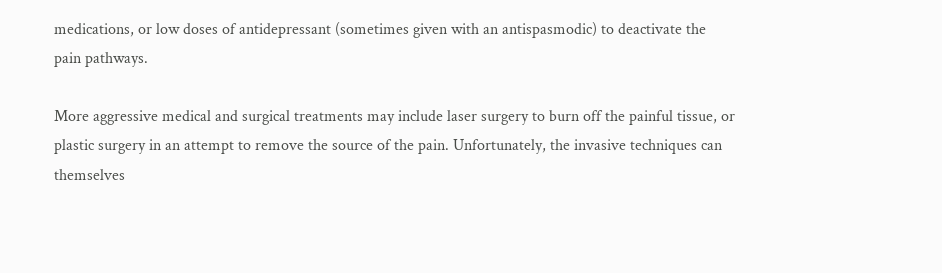medications, or low doses of antidepressant (sometimes given with an antispasmodic) to deactivate the pain pathways.

More aggressive medical and surgical treatments may include laser surgery to burn off the painful tissue, or plastic surgery in an attempt to remove the source of the pain. Unfortunately, the invasive techniques can themselves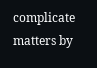complicate matters by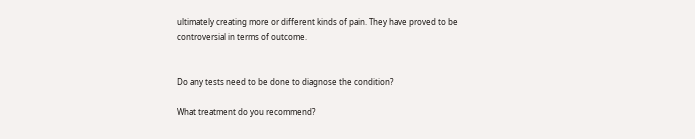ultimately creating more or different kinds of pain. They have proved to be controversial in terms of outcome.


Do any tests need to be done to diagnose the condition?

What treatment do you recommend?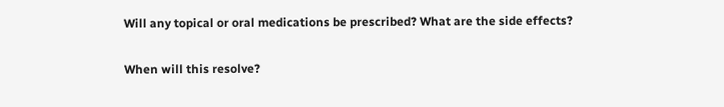Will any topical or oral medications be prescribed? What are the side effects?

When will this resolve?